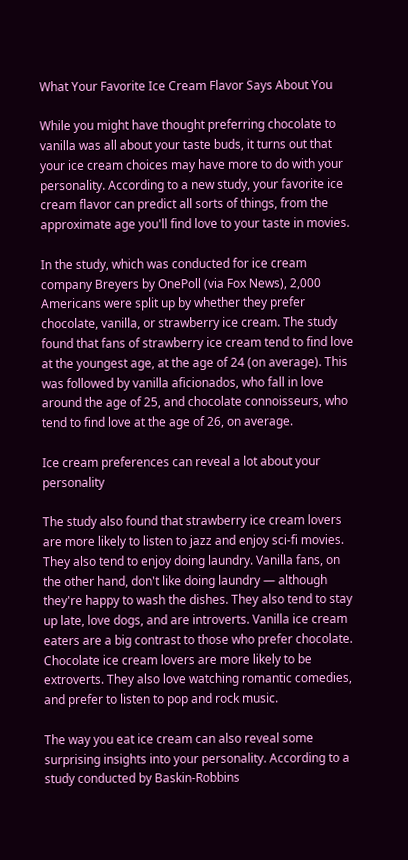What Your Favorite Ice Cream Flavor Says About You

While you might have thought preferring chocolate to vanilla was all about your taste buds, it turns out that your ice cream choices may have more to do with your personality. According to a new study, your favorite ice cream flavor can predict all sorts of things, from the approximate age you'll find love to your taste in movies.

In the study, which was conducted for ice cream company Breyers by OnePoll (via Fox News), 2,000 Americans were split up by whether they prefer chocolate, vanilla, or strawberry ice cream. The study found that fans of strawberry ice cream tend to find love at the youngest age, at the age of 24 (on average). This was followed by vanilla aficionados, who fall in love around the age of 25, and chocolate connoisseurs, who tend to find love at the age of 26, on average.

Ice cream preferences can reveal a lot about your personality

The study also found that strawberry ice cream lovers are more likely to listen to jazz and enjoy sci-fi movies. They also tend to enjoy doing laundry. Vanilla fans, on the other hand, don't like doing laundry — although they're happy to wash the dishes. They also tend to stay up late, love dogs, and are introverts. Vanilla ice cream eaters are a big contrast to those who prefer chocolate. Chocolate ice cream lovers are more likely to be extroverts. They also love watching romantic comedies, and prefer to listen to pop and rock music.

The way you eat ice cream can also reveal some surprising insights into your personality. According to a study conducted by Baskin-Robbins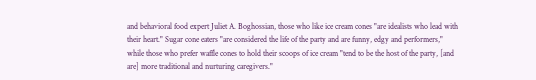and behavioral food expert Juliet A. Boghossian, those who like ice cream cones "are idealists who lead with their heart." Sugar cone eaters "are considered the life of the party and are funny, edgy and performers," while those who prefer waffle cones to hold their scoops of ice cream "tend to be the host of the party, [and are] more traditional and nurturing caregivers."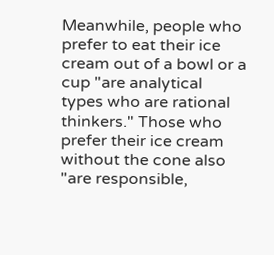Meanwhile, people who prefer to eat their ice cream out of a bowl or a cup "are analytical types who are rational thinkers." Those who prefer their ice cream without the cone also "are responsible,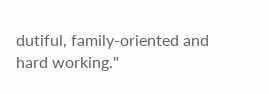dutiful, family-oriented and hard working."